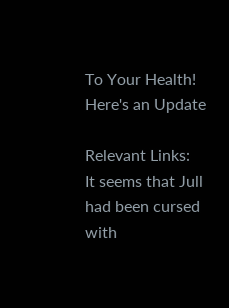To Your Health! Here's an Update

Relevant Links:
It seems that Jull had been cursed with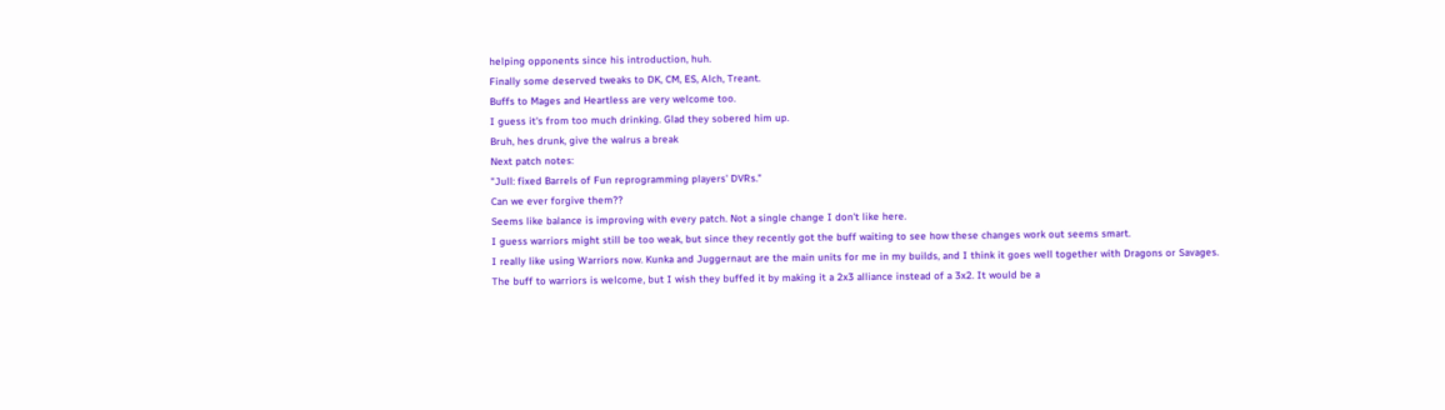helping opponents since his introduction, huh.
Finally some deserved tweaks to DK, CM, ES, Alch, Treant.
Buffs to Mages and Heartless are very welcome too.
I guess it's from too much drinking. Glad they sobered him up.
Bruh, hes drunk, give the walrus a break
Next patch notes:
"Jull: fixed Barrels of Fun reprogramming players' DVRs."
Can we ever forgive them??
Seems like balance is improving with every patch. Not a single change I don't like here.
I guess warriors might still be too weak, but since they recently got the buff waiting to see how these changes work out seems smart.
I really like using Warriors now. Kunka and Juggernaut are the main units for me in my builds, and I think it goes well together with Dragons or Savages.
The buff to warriors is welcome, but I wish they buffed it by making it a 2x3 alliance instead of a 3x2. It would be a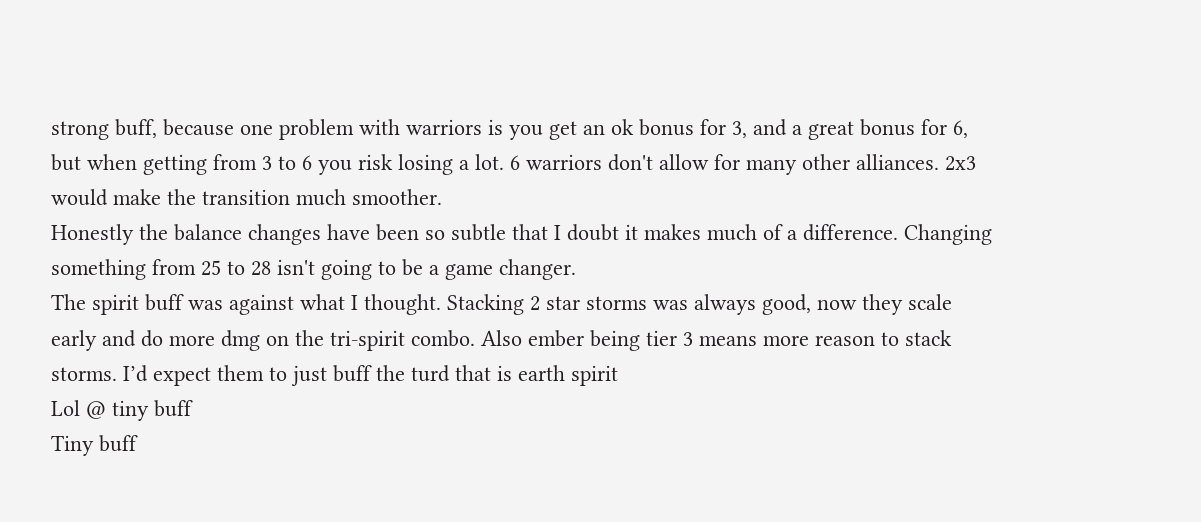strong buff, because one problem with warriors is you get an ok bonus for 3, and a great bonus for 6, but when getting from 3 to 6 you risk losing a lot. 6 warriors don't allow for many other alliances. 2x3 would make the transition much smoother.
Honestly the balance changes have been so subtle that I doubt it makes much of a difference. Changing something from 25 to 28 isn't going to be a game changer.
The spirit buff was against what I thought. Stacking 2 star storms was always good, now they scale early and do more dmg on the tri-spirit combo. Also ember being tier 3 means more reason to stack storms. I’d expect them to just buff the turd that is earth spirit
Lol @ tiny buff
Tiny buff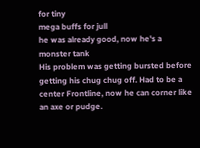for tiny
mega buffs for jull
he was already good, now he's a monster tank
His problem was getting bursted before getting his chug chug off. Had to be a center Frontline, now he can corner like an axe or pudge.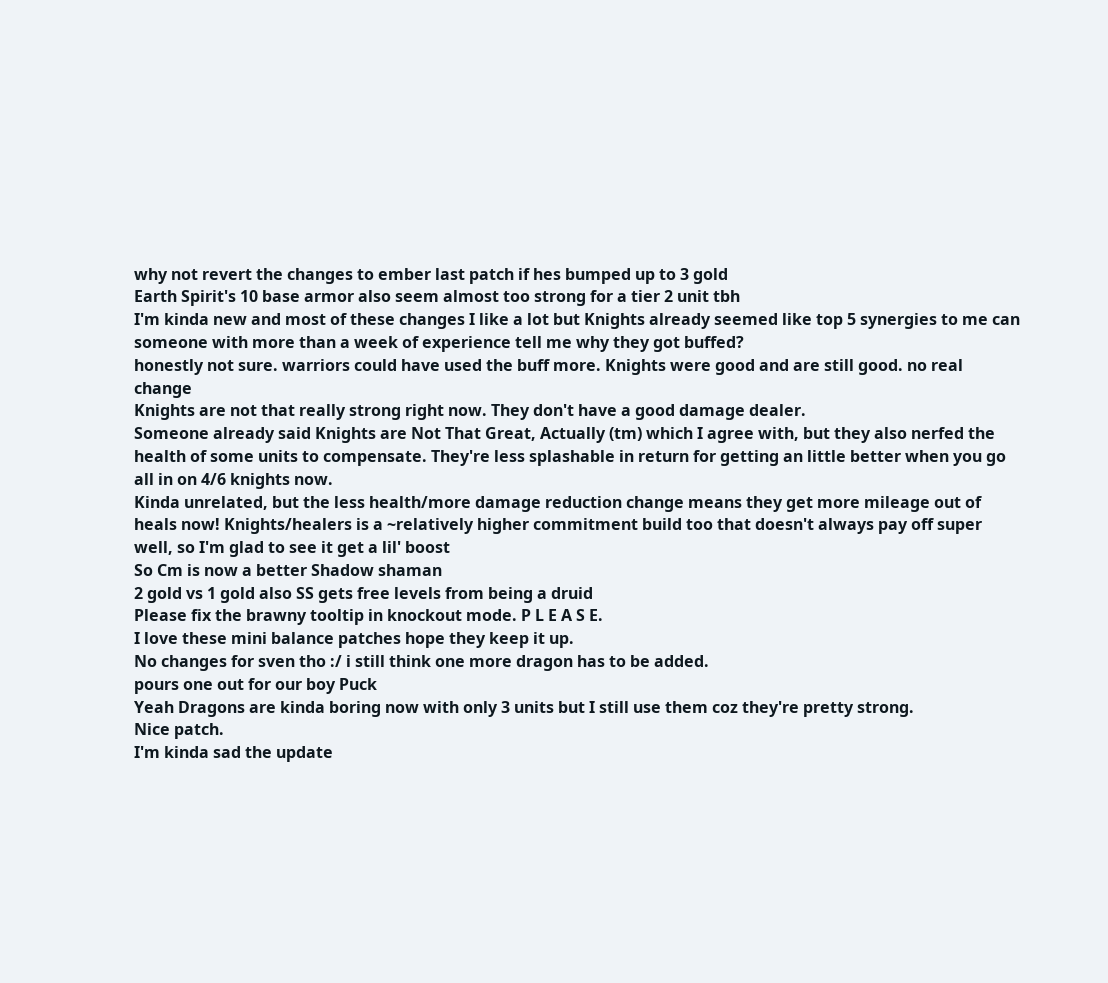why not revert the changes to ember last patch if hes bumped up to 3 gold
Earth Spirit's 10 base armor also seem almost too strong for a tier 2 unit tbh
I'm kinda new and most of these changes I like a lot but Knights already seemed like top 5 synergies to me can someone with more than a week of experience tell me why they got buffed?
honestly not sure. warriors could have used the buff more. Knights were good and are still good. no real change
Knights are not that really strong right now. They don't have a good damage dealer.
Someone already said Knights are Not That Great, Actually (tm) which I agree with, but they also nerfed the health of some units to compensate. They're less splashable in return for getting an little better when you go all in on 4/6 knights now.
Kinda unrelated, but the less health/more damage reduction change means they get more mileage out of heals now! Knights/healers is a ~relatively higher commitment build too that doesn't always pay off super well, so I'm glad to see it get a lil' boost
So Cm is now a better Shadow shaman
2 gold vs 1 gold also SS gets free levels from being a druid
Please fix the brawny tooltip in knockout mode. P L E A S E.
I love these mini balance patches hope they keep it up.
No changes for sven tho :/ i still think one more dragon has to be added.
pours one out for our boy Puck
Yeah Dragons are kinda boring now with only 3 units but I still use them coz they're pretty strong.
Nice patch.
I'm kinda sad the update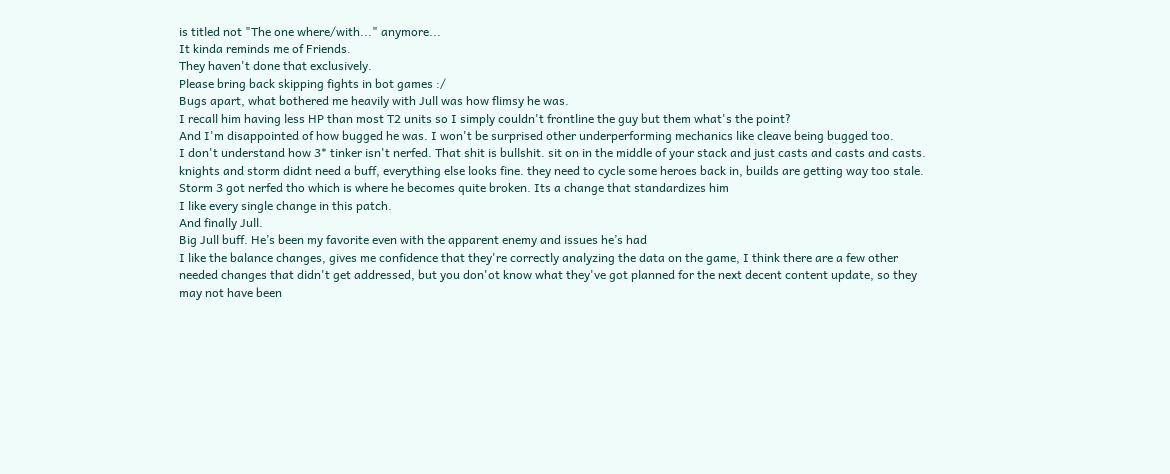is titled not "The one where/with..." anymore...
It kinda reminds me of Friends.
They haven't done that exclusively.
Please bring back skipping fights in bot games :/
Bugs apart, what bothered me heavily with Jull was how flimsy he was.
I recall him having less HP than most T2 units so I simply couldn't frontline the guy but them what's the point?
And I'm disappointed of how bugged he was. I won't be surprised other underperforming mechanics like cleave being bugged too.
I don't understand how 3* tinker isn't nerfed. That shit is bullshit. sit on in the middle of your stack and just casts and casts and casts.
knights and storm didnt need a buff, everything else looks fine. they need to cycle some heroes back in, builds are getting way too stale.
Storm 3 got nerfed tho which is where he becomes quite broken. Its a change that standardizes him
I like every single change in this patch.
And finally Jull.
Big Jull buff. He’s been my favorite even with the apparent enemy and issues he’s had
I like the balance changes, gives me confidence that they're correctly analyzing the data on the game, I think there are a few other needed changes that didn't get addressed, but you don'ot know what they've got planned for the next decent content update, so they may not have been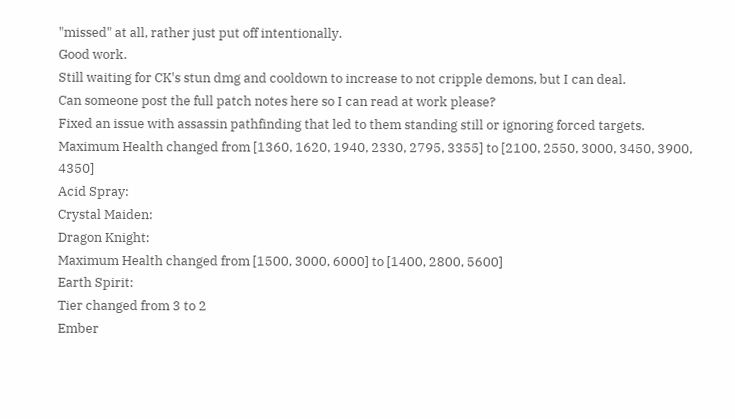"missed" at all, rather just put off intentionally.
Good work.
Still waiting for CK's stun dmg and cooldown to increase to not cripple demons, but I can deal.
Can someone post the full patch notes here so I can read at work please?
Fixed an issue with assassin pathfinding that led to them standing still or ignoring forced targets.
Maximum Health changed from [1360, 1620, 1940, 2330, 2795, 3355] to [2100, 2550, 3000, 3450, 3900, 4350]
Acid Spray:
Crystal Maiden:
Dragon Knight:
Maximum Health changed from [1500, 3000, 6000] to [1400, 2800, 5600]
Earth Spirit:
Tier changed from 3 to 2
Ember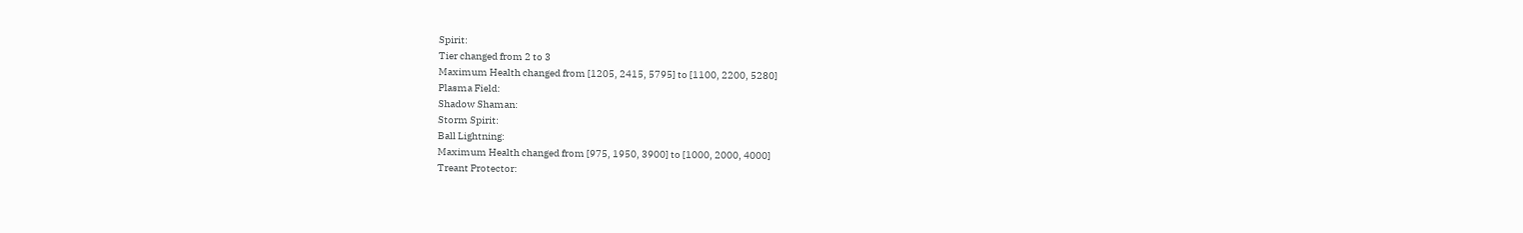Spirit:
Tier changed from 2 to 3
Maximum Health changed from [1205, 2415, 5795] to [1100, 2200, 5280]
Plasma Field:
Shadow Shaman:
Storm Spirit:
Ball Lightning:
Maximum Health changed from [975, 1950, 3900] to [1000, 2000, 4000]
Treant Protector: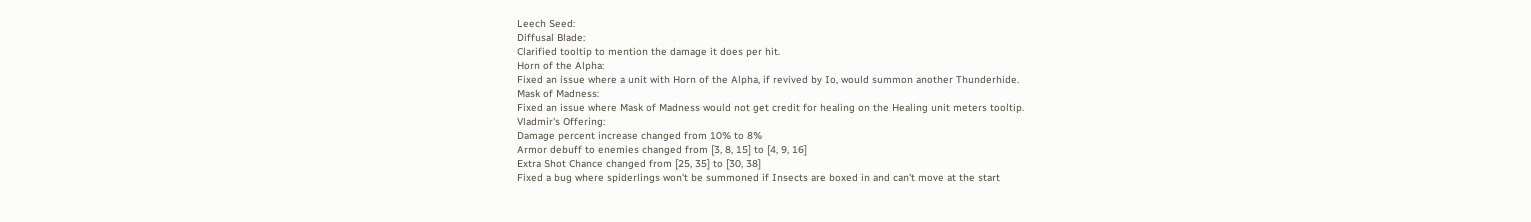Leech Seed:
Diffusal Blade:
Clarified tooltip to mention the damage it does per hit.
Horn of the Alpha:
Fixed an issue where a unit with Horn of the Alpha, if revived by Io, would summon another Thunderhide.
Mask of Madness:
Fixed an issue where Mask of Madness would not get credit for healing on the Healing unit meters tooltip.
Vladmir's Offering:
Damage percent increase changed from 10% to 8%
Armor debuff to enemies changed from [3, 8, 15] to [4, 9, 16]
Extra Shot Chance changed from [25, 35] to [30, 38]
Fixed a bug where spiderlings won't be summoned if Insects are boxed in and can't move at the start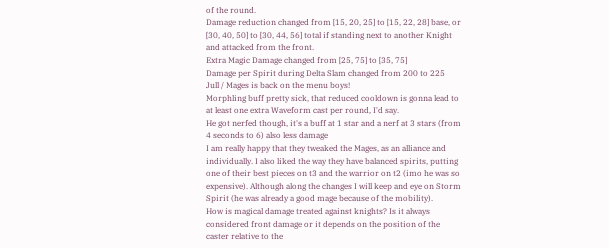of the round.
Damage reduction changed from [15, 20, 25] to [15, 22, 28] base, or [30, 40, 50] to [30, 44, 56] total if standing next to another Knight and attacked from the front.
Extra Magic Damage changed from [25, 75] to [35, 75]
Damage per Spirit during Delta Slam changed from 200 to 225
Jull / Mages is back on the menu boys!
Morphling buff pretty sick, that reduced cooldown is gonna lead to at least one extra Waveform cast per round, I'd say.
He got nerfed though, it's a buff at 1 star and a nerf at 3 stars (from 4 seconds to 6) also less damage
I am really happy that they tweaked the Mages, as an alliance and individually. I also liked the way they have balanced spirits, putting one of their best pieces on t3 and the warrior on t2 (imo he was so expensive). Although along the changes I will keep and eye on Storm Spirit (he was already a good mage because of the mobility).
How is magical damage treated against knights? Is it always considered front damage or it depends on the position of the caster relative to the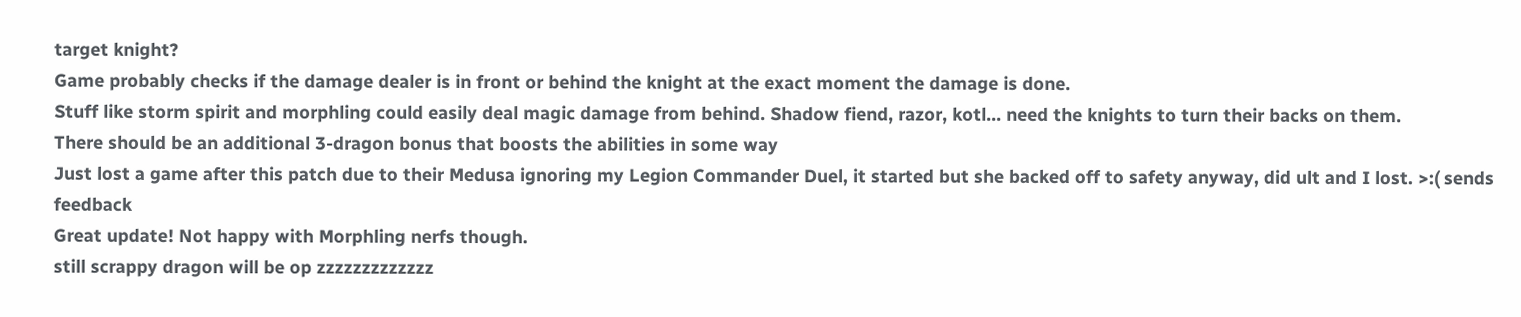target knight?
Game probably checks if the damage dealer is in front or behind the knight at the exact moment the damage is done.
Stuff like storm spirit and morphling could easily deal magic damage from behind. Shadow fiend, razor, kotl... need the knights to turn their backs on them.
There should be an additional 3-dragon bonus that boosts the abilities in some way
Just lost a game after this patch due to their Medusa ignoring my Legion Commander Duel, it started but she backed off to safety anyway, did ult and I lost. >:( sends feedback
Great update! Not happy with Morphling nerfs though.
still scrappy dragon will be op zzzzzzzzzzzzz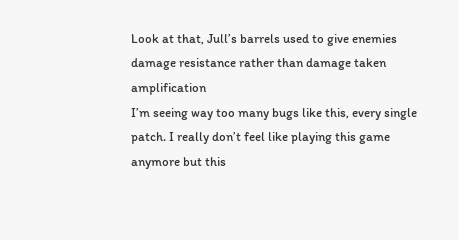Look at that, Jull’s barrels used to give enemies damage resistance rather than damage taken amplification
I’m seeing way too many bugs like this, every single patch. I really don’t feel like playing this game anymore but this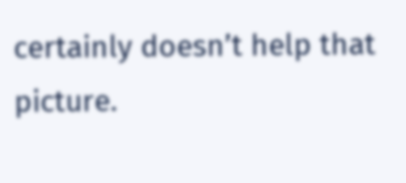certainly doesn’t help that picture.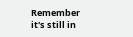Remember it's still in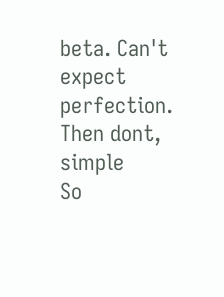beta. Can't expect perfection.
Then dont, simple
So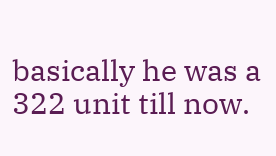basically he was a 322 unit till now.